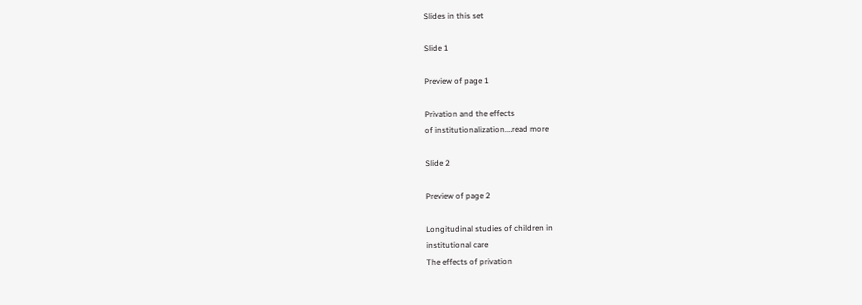Slides in this set

Slide 1

Preview of page 1

Privation and the effects
of institutionalization.…read more

Slide 2

Preview of page 2

Longitudinal studies of children in
institutional care
The effects of privation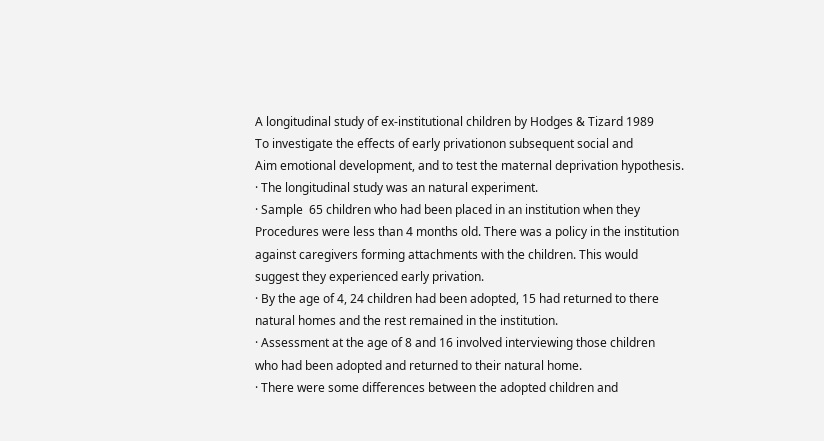A longitudinal study of ex-institutional children by Hodges & Tizard 1989
To investigate the effects of early privationon subsequent social and
Aim emotional development, and to test the maternal deprivation hypothesis.
· The longitudinal study was an natural experiment.
· Sample  65 children who had been placed in an institution when they
Procedures were less than 4 months old. There was a policy in the institution
against caregivers forming attachments with the children. This would
suggest they experienced early privation.
· By the age of 4, 24 children had been adopted, 15 had returned to there
natural homes and the rest remained in the institution.
· Assessment at the age of 8 and 16 involved interviewing those children
who had been adopted and returned to their natural home.
· There were some differences between the adopted children and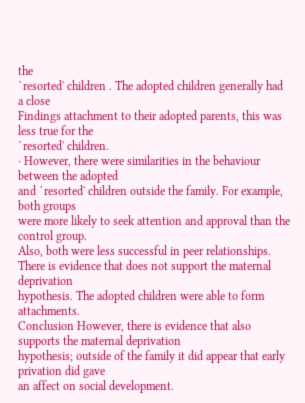the
`resorted' children . The adopted children generally had a close
Findings attachment to their adopted parents, this was less true for the
`resorted' children.
· However, there were similarities in the behaviour between the adopted
and `resorted' children outside the family. For example, both groups
were more likely to seek attention and approval than the control group.
Also, both were less successful in peer relationships.
There is evidence that does not support the maternal deprivation
hypothesis. The adopted children were able to form attachments.
Conclusion However, there is evidence that also supports the maternal deprivation
hypothesis; outside of the family it did appear that early privation did gave
an affect on social development.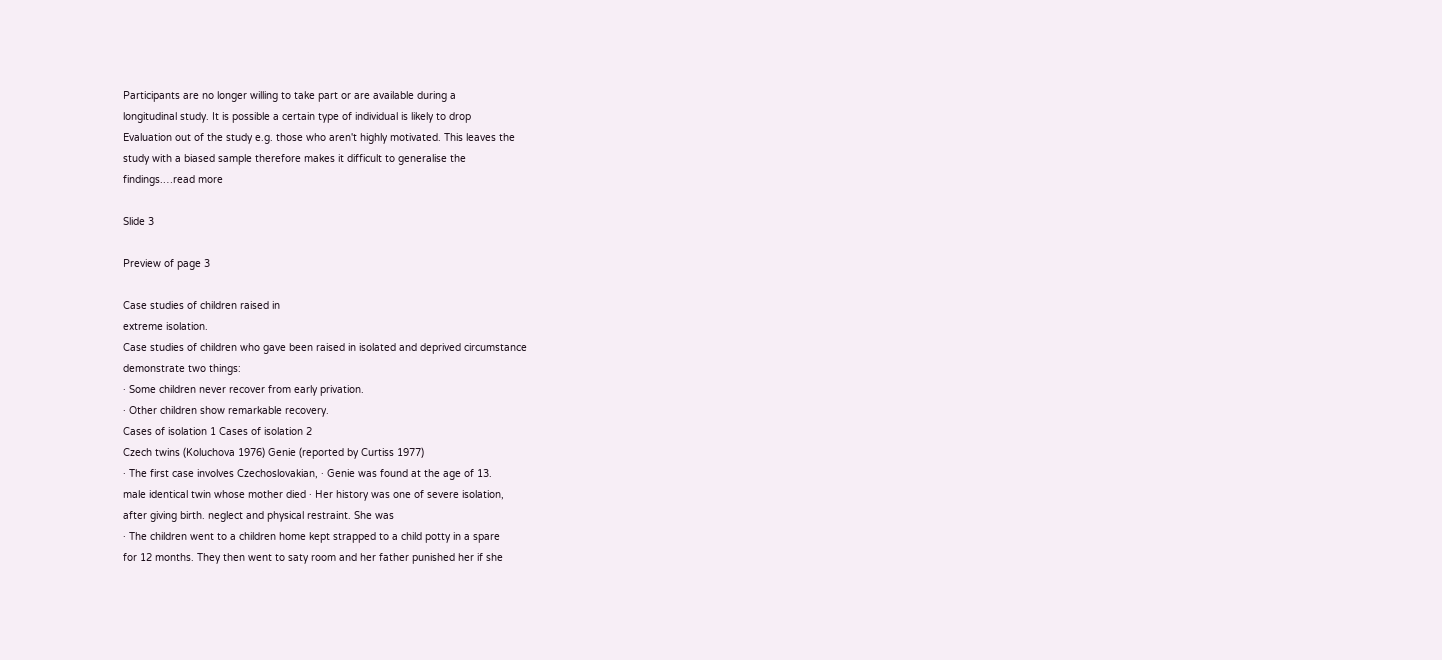Participants are no longer willing to take part or are available during a
longitudinal study. It is possible a certain type of individual is likely to drop
Evaluation out of the study e.g. those who aren't highly motivated. This leaves the
study with a biased sample therefore makes it difficult to generalise the
findings.…read more

Slide 3

Preview of page 3

Case studies of children raised in
extreme isolation.
Case studies of children who gave been raised in isolated and deprived circumstance
demonstrate two things:
· Some children never recover from early privation.
· Other children show remarkable recovery.
Cases of isolation 1 Cases of isolation 2
Czech twins (Koluchova 1976) Genie (reported by Curtiss 1977)
· The first case involves Czechoslovakian, · Genie was found at the age of 13.
male identical twin whose mother died · Her history was one of severe isolation,
after giving birth. neglect and physical restraint. She was
· The children went to a children home kept strapped to a child potty in a spare
for 12 months. They then went to saty room and her father punished her if she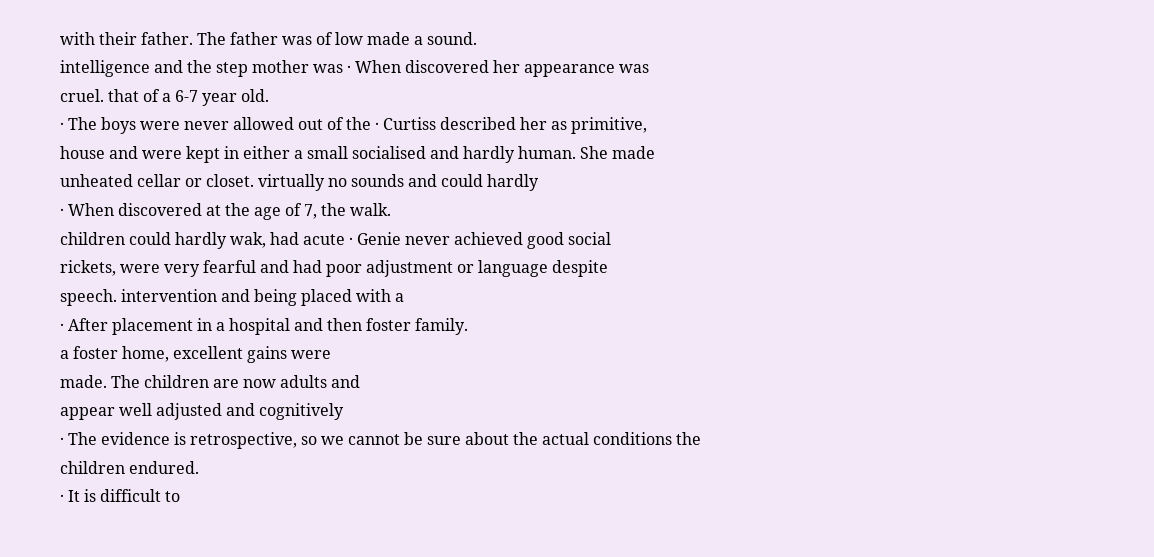with their father. The father was of low made a sound.
intelligence and the step mother was · When discovered her appearance was
cruel. that of a 6-7 year old.
· The boys were never allowed out of the · Curtiss described her as primitive,
house and were kept in either a small socialised and hardly human. She made
unheated cellar or closet. virtually no sounds and could hardly
· When discovered at the age of 7, the walk.
children could hardly wak, had acute · Genie never achieved good social
rickets, were very fearful and had poor adjustment or language despite
speech. intervention and being placed with a
· After placement in a hospital and then foster family.
a foster home, excellent gains were
made. The children are now adults and
appear well adjusted and cognitively
· The evidence is retrospective, so we cannot be sure about the actual conditions the
children endured.
· It is difficult to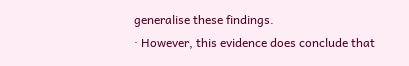generalise these findings.
· However, this evidence does conclude that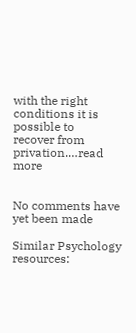with the right conditions it is possible to
recover from privation.…read more


No comments have yet been made

Similar Psychology resources: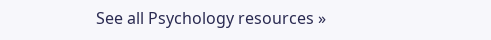See all Psychology resources »